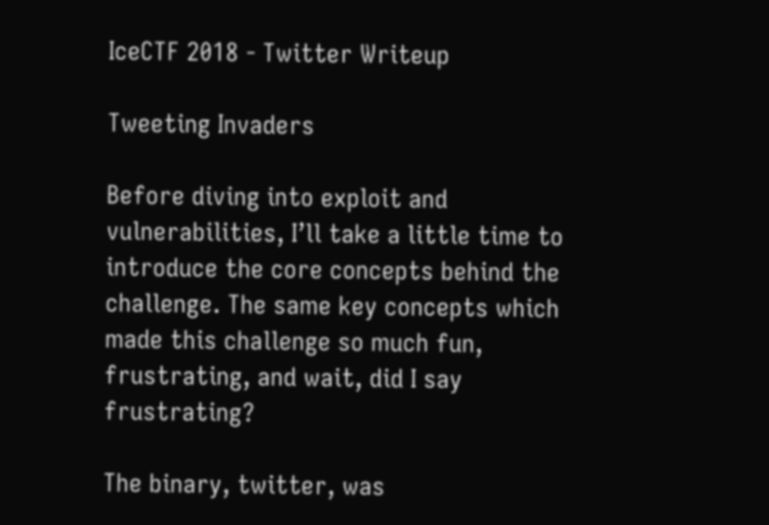IceCTF 2018 - Twitter Writeup

Tweeting Invaders

Before diving into exploit and vulnerabilities, I’ll take a little time to introduce the core concepts behind the challenge. The same key concepts which made this challenge so much fun, frustrating, and wait, did I say frustrating?

The binary, twitter, was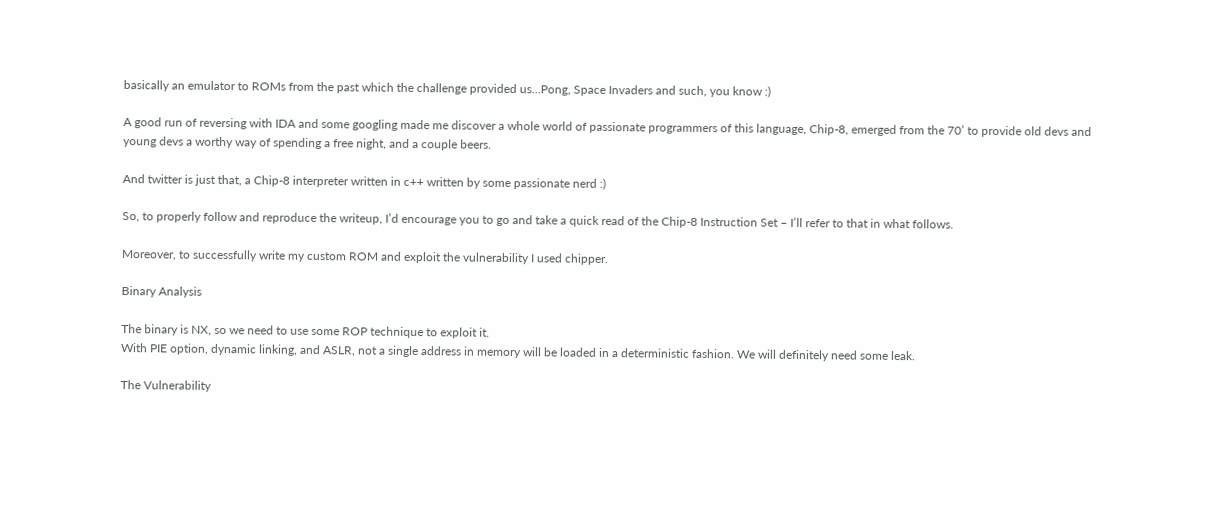basically an emulator to ROMs from the past which the challenge provided us…Pong, Space Invaders and such, you know :)

A good run of reversing with IDA and some googling made me discover a whole world of passionate programmers of this language, Chip-8, emerged from the 70’ to provide old devs and young devs a worthy way of spending a free night, and a couple beers.

And twitter is just that, a Chip-8 interpreter written in c++ written by some passionate nerd :)

So, to properly follow and reproduce the writeup, I’d encourage you to go and take a quick read of the Chip-8 Instruction Set – I’ll refer to that in what follows.

Moreover, to successfully write my custom ROM and exploit the vulnerability I used chipper.

Binary Analysis

The binary is NX, so we need to use some ROP technique to exploit it.
With PIE option, dynamic linking, and ASLR, not a single address in memory will be loaded in a deterministic fashion. We will definitely need some leak.

The Vulnerability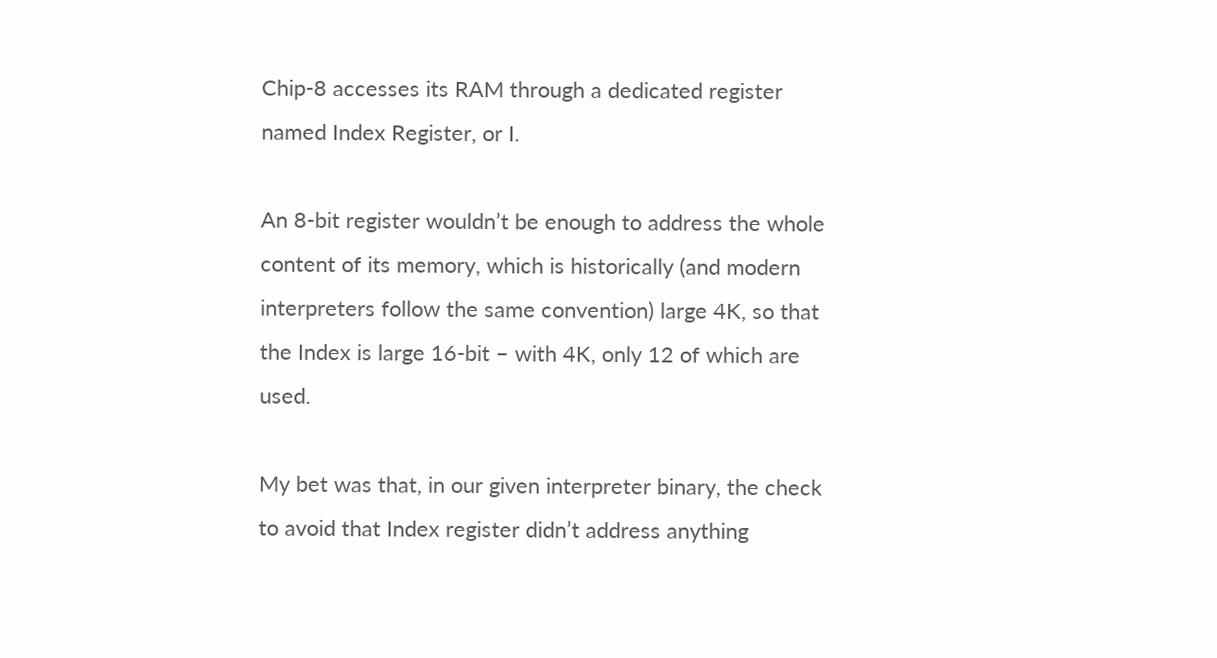Chip-8 accesses its RAM through a dedicated register named Index Register, or I.

An 8-bit register wouldn’t be enough to address the whole content of its memory, which is historically (and modern interpreters follow the same convention) large 4K, so that the Index is large 16-bit – with 4K, only 12 of which are used.

My bet was that, in our given interpreter binary, the check to avoid that Index register didn’t address anything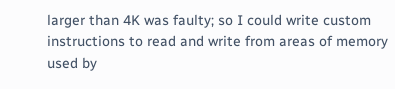larger than 4K was faulty; so I could write custom instructions to read and write from areas of memory used by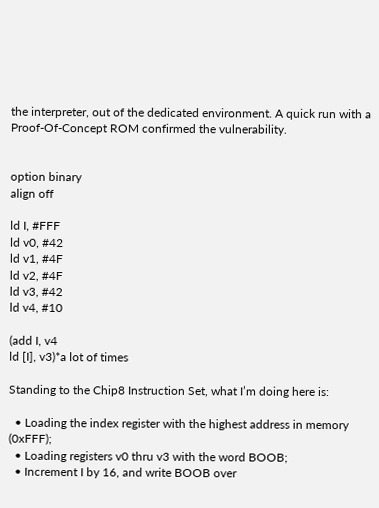the interpreter, out of the dedicated environment. A quick run with a Proof-Of-Concept ROM confirmed the vulnerability.


option binary
align off

ld I, #FFF
ld v0, #42
ld v1, #4F
ld v2, #4F
ld v3, #42
ld v4, #10

(add I, v4
ld [I], v3)*a lot of times

Standing to the Chip8 Instruction Set, what I’m doing here is:

  • Loading the index register with the highest address in memory (0xFFF);
  • Loading registers v0 thru v3 with the word BOOB;
  • Increment I by 16, and write BOOB over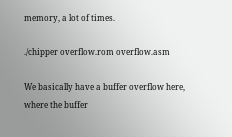memory, a lot of times.

./chipper overflow.rom overflow.asm

We basically have a buffer overflow here, where the buffer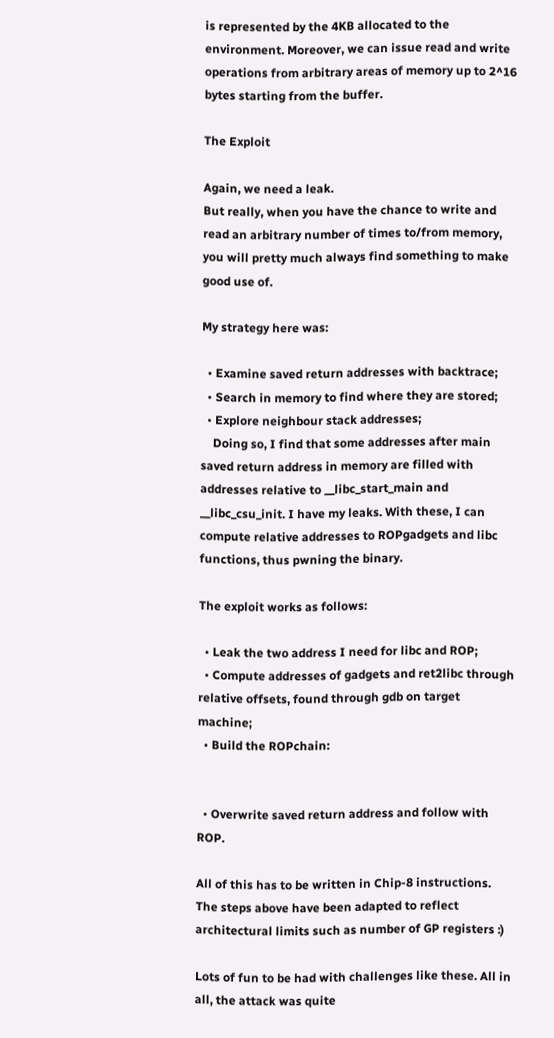is represented by the 4KB allocated to the environment. Moreover, we can issue read and write operations from arbitrary areas of memory up to 2^16 bytes starting from the buffer.

The Exploit

Again, we need a leak.
But really, when you have the chance to write and read an arbitrary number of times to/from memory, you will pretty much always find something to make good use of.

My strategy here was:

  • Examine saved return addresses with backtrace;
  • Search in memory to find where they are stored;
  • Explore neighbour stack addresses;
    Doing so, I find that some addresses after main saved return address in memory are filled with addresses relative to __libc_start_main and __libc_csu_init. I have my leaks. With these, I can compute relative addresses to ROPgadgets and libc functions, thus pwning the binary.

The exploit works as follows:

  • Leak the two address I need for libc and ROP;
  • Compute addresses of gadgets and ret2libc through relative offsets, found through gdb on target machine;
  • Build the ROPchain:


  • Overwrite saved return address and follow with ROP.

All of this has to be written in Chip-8 instructions. The steps above have been adapted to reflect architectural limits such as number of GP registers :)

Lots of fun to be had with challenges like these. All in all, the attack was quite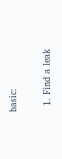basic:

  1. Find a leak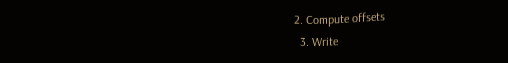2. Compute offsets
  3. Write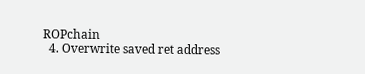ROPchain
  4. Overwrite saved ret address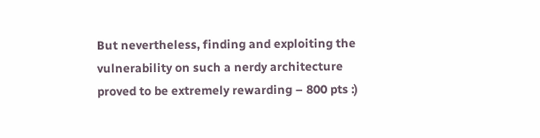But nevertheless, finding and exploiting the vulnerability on such a nerdy architecture proved to be extremely rewarding – 800 pts :)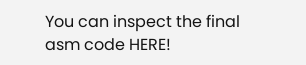You can inspect the final asm code HERE!